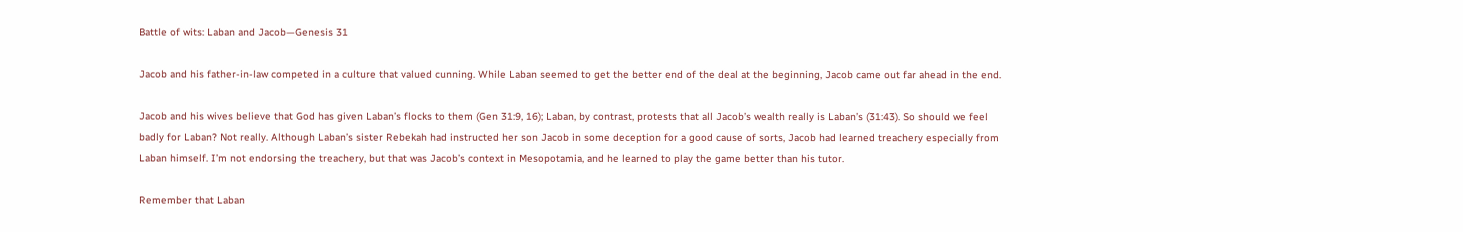Battle of wits: Laban and Jacob—Genesis 31

Jacob and his father-in-law competed in a culture that valued cunning. While Laban seemed to get the better end of the deal at the beginning, Jacob came out far ahead in the end.

Jacob and his wives believe that God has given Laban’s flocks to them (Gen 31:9, 16); Laban, by contrast, protests that all Jacob’s wealth really is Laban’s (31:43). So should we feel badly for Laban? Not really. Although Laban’s sister Rebekah had instructed her son Jacob in some deception for a good cause of sorts, Jacob had learned treachery especially from Laban himself. I’m not endorsing the treachery, but that was Jacob’s context in Mesopotamia, and he learned to play the game better than his tutor.

Remember that Laban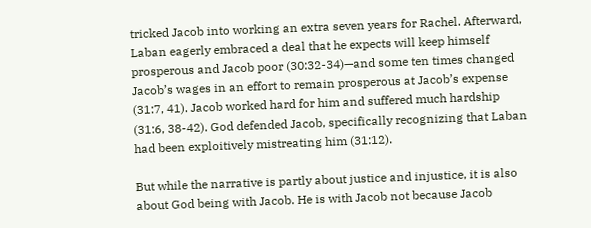tricked Jacob into working an extra seven years for Rachel. Afterward, Laban eagerly embraced a deal that he expects will keep himself prosperous and Jacob poor (30:32-34)—and some ten times changed Jacob’s wages in an effort to remain prosperous at Jacob’s expense (31:7, 41). Jacob worked hard for him and suffered much hardship (31:6, 38-42). God defended Jacob, specifically recognizing that Laban had been exploitively mistreating him (31:12).

But while the narrative is partly about justice and injustice, it is also about God being with Jacob. He is with Jacob not because Jacob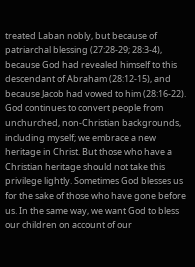treated Laban nobly, but because of patriarchal blessing (27:28-29; 28:3-4), because God had revealed himself to this descendant of Abraham (28:12-15), and because Jacob had vowed to him (28:16-22). God continues to convert people from unchurched, non-Christian backgrounds, including myself; we embrace a new heritage in Christ. But those who have a Christian heritage should not take this privilege lightly. Sometimes God blesses us for the sake of those who have gone before us. In the same way, we want God to bless our children on account of our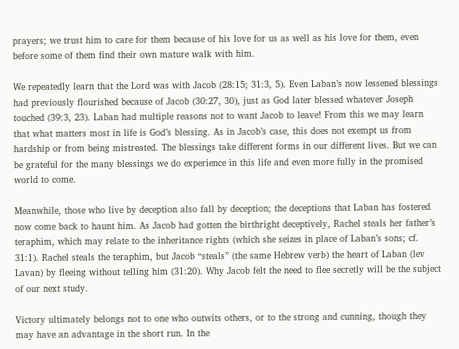prayers; we trust him to care for them because of his love for us as well as his love for them, even before some of them find their own mature walk with him.

We repeatedly learn that the Lord was with Jacob (28:15; 31:3, 5). Even Laban’s now lessened blessings had previously flourished because of Jacob (30:27, 30), just as God later blessed whatever Joseph touched (39:3, 23). Laban had multiple reasons not to want Jacob to leave! From this we may learn that what matters most in life is God’s blessing. As in Jacob’s case, this does not exempt us from hardship or from being mistreated. The blessings take different forms in our different lives. But we can be grateful for the many blessings we do experience in this life and even more fully in the promised world to come.

Meanwhile, those who live by deception also fall by deception; the deceptions that Laban has fostered now come back to haunt him. As Jacob had gotten the birthright deceptively, Rachel steals her father’s teraphim, which may relate to the inheritance rights (which she seizes in place of Laban’s sons; cf. 31:1). Rachel steals the teraphim, but Jacob “steals” (the same Hebrew verb) the heart of Laban (lev Lavan) by fleeing without telling him (31:20). Why Jacob felt the need to flee secretly will be the subject of our next study.

Victory ultimately belongs not to one who outwits others, or to the strong and cunning, though they may have an advantage in the short run. In the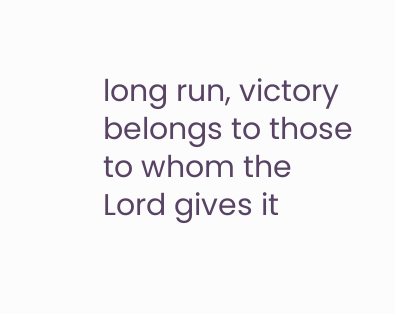long run, victory belongs to those to whom the Lord gives it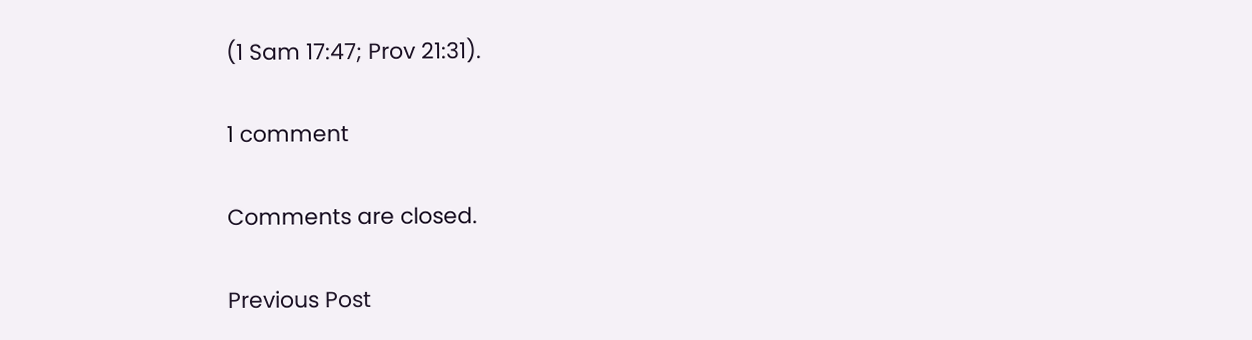(1 Sam 17:47; Prov 21:31).

1 comment

Comments are closed.

Previous Post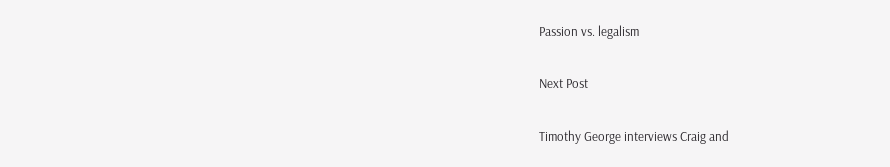Passion vs. legalism

Next Post

Timothy George interviews Craig and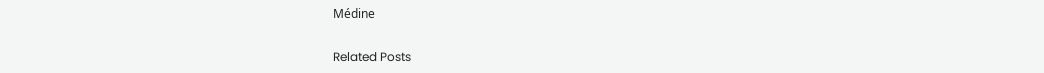Médine

Related Posts